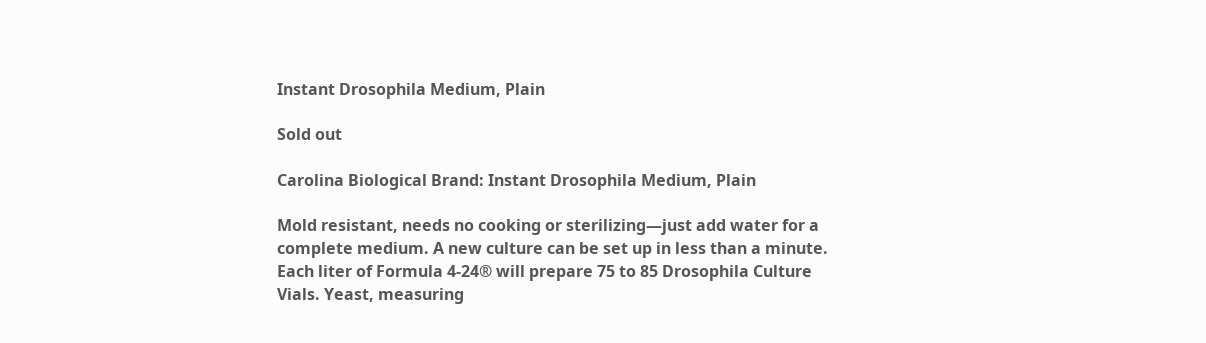Instant Drosophila Medium, Plain

Sold out

Carolina Biological Brand: Instant Drosophila Medium, Plain

Mold resistant, needs no cooking or sterilizing—just add water for a complete medium. A new culture can be set up in less than a minute. Each liter of Formula 4-24® will prepare 75 to 85 Drosophila Culture Vials. Yeast, measuring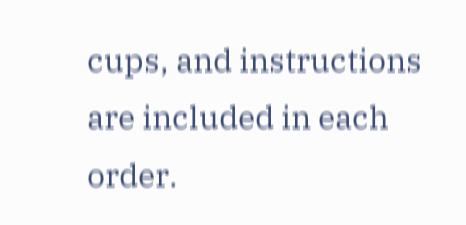cups, and instructions are included in each order.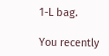1-L bag.

You recently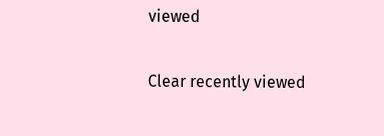viewed

Clear recently viewed